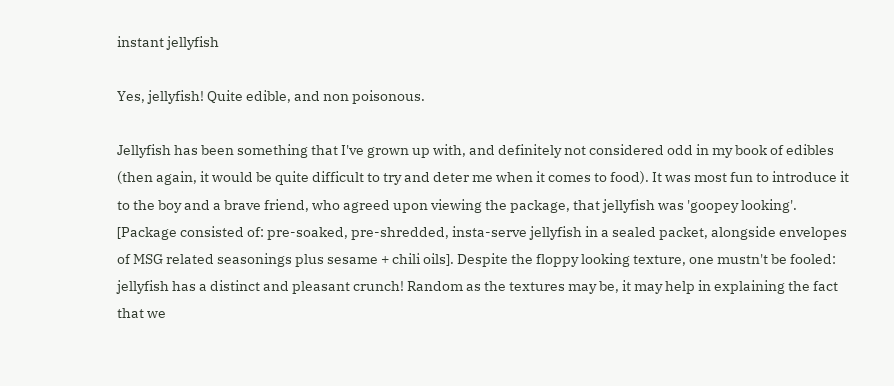instant jellyfish

Yes, jellyfish! Quite edible, and non poisonous.

Jellyfish has been something that I've grown up with, and definitely not considered odd in my book of edibles (then again, it would be quite difficult to try and deter me when it comes to food). It was most fun to introduce it to the boy and a brave friend, who agreed upon viewing the package, that jellyfish was 'goopey looking'. [Package consisted of: pre-soaked, pre-shredded, insta-serve jellyfish in a sealed packet, alongside envelopes of MSG related seasonings plus sesame + chili oils]. Despite the floppy looking texture, one mustn't be fooled: jellyfish has a distinct and pleasant crunch! Random as the textures may be, it may help in explaining the fact that we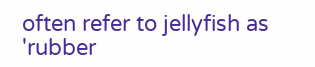often refer to jellyfish as 'rubber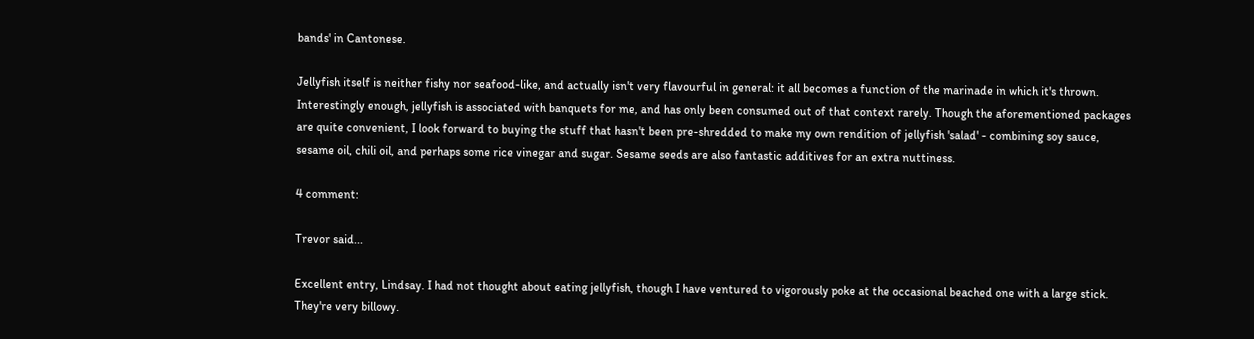bands' in Cantonese.

Jellyfish itself is neither fishy nor seafood-like, and actually isn't very flavourful in general: it all becomes a function of the marinade in which it's thrown. Interestingly enough, jellyfish is associated with banquets for me, and has only been consumed out of that context rarely. Though the aforementioned packages are quite convenient, I look forward to buying the stuff that hasn't been pre-shredded to make my own rendition of jellyfish 'salad' - combining soy sauce, sesame oil, chili oil, and perhaps some rice vinegar and sugar. Sesame seeds are also fantastic additives for an extra nuttiness.

4 comment:

Trevor said...

Excellent entry, Lindsay. I had not thought about eating jellyfish, though I have ventured to vigorously poke at the occasional beached one with a large stick. They're very billowy.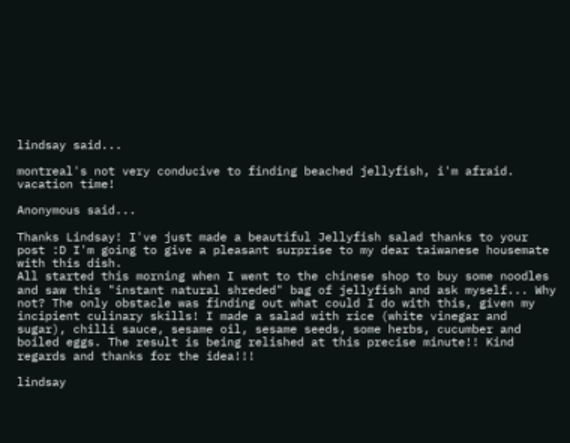lindsay said...

montreal's not very conducive to finding beached jellyfish, i'm afraid. vacation time!

Anonymous said...

Thanks Lindsay! I've just made a beautiful Jellyfish salad thanks to your post :D I'm going to give a pleasant surprise to my dear taiwanese housemate with this dish.
All started this morning when I went to the chinese shop to buy some noodles and saw this "instant natural shreded" bag of jellyfish and ask myself... Why not? The only obstacle was finding out what could I do with this, given my incipient culinary skills! I made a salad with rice (white vinegar and sugar), chilli sauce, sesame oil, sesame seeds, some herbs, cucumber and boiled eggs. The result is being relished at this precise minute!! Kind regards and thanks for the idea!!!

lindsay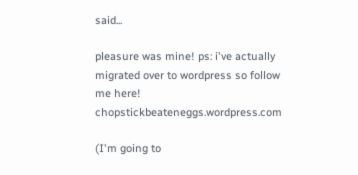said...

pleasure was mine! ps: i've actually migrated over to wordpress so follow me here! chopstickbeateneggs.wordpress.com

(I'm going to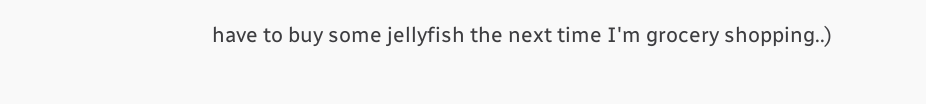have to buy some jellyfish the next time I'm grocery shopping..)